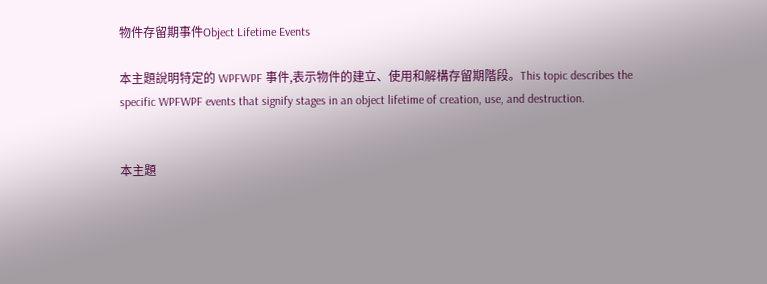物件存留期事件Object Lifetime Events

本主題說明特定的 WPFWPF 事件,表示物件的建立、使用和解構存留期階段。This topic describes the specific WPFWPF events that signify stages in an object lifetime of creation, use, and destruction.


本主題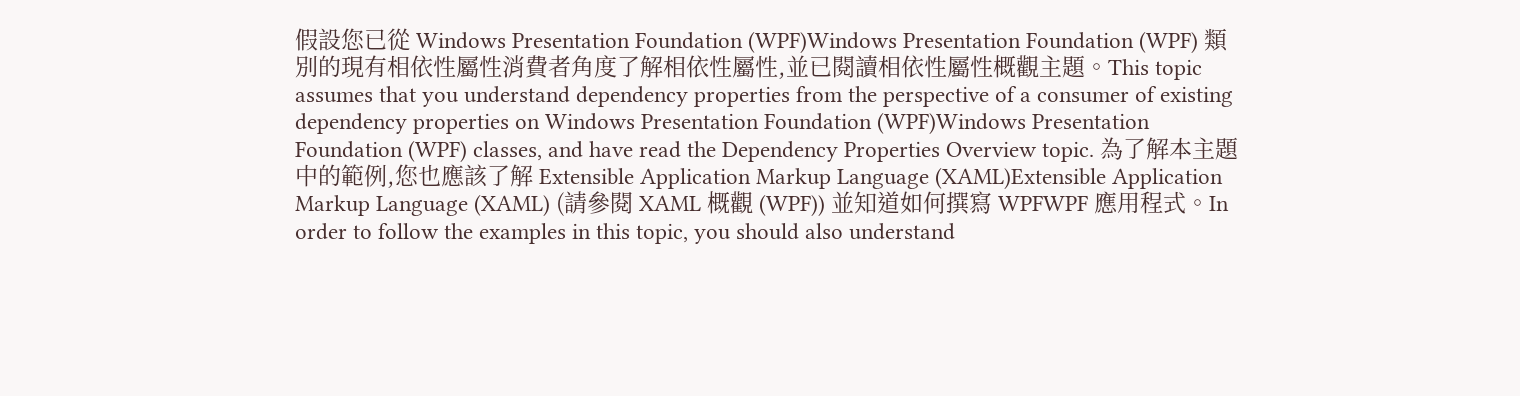假設您已從 Windows Presentation Foundation (WPF)Windows Presentation Foundation (WPF) 類別的現有相依性屬性消費者角度了解相依性屬性,並已閱讀相依性屬性概觀主題。This topic assumes that you understand dependency properties from the perspective of a consumer of existing dependency properties on Windows Presentation Foundation (WPF)Windows Presentation Foundation (WPF) classes, and have read the Dependency Properties Overview topic. 為了解本主題中的範例,您也應該了解 Extensible Application Markup Language (XAML)Extensible Application Markup Language (XAML) (請參閱 XAML 概觀 (WPF)) 並知道如何撰寫 WPFWPF 應用程式。In order to follow the examples in this topic, you should also understand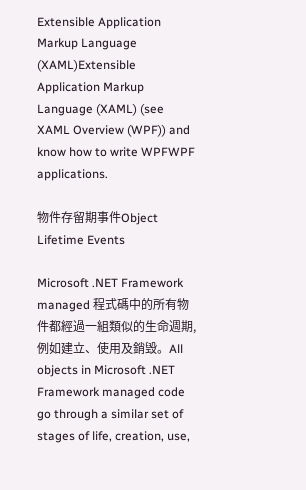Extensible Application Markup Language (XAML)Extensible Application Markup Language (XAML) (see XAML Overview (WPF)) and know how to write WPFWPF applications.

物件存留期事件Object Lifetime Events

Microsoft .NET Framework managed 程式碼中的所有物件都經過一組類似的生命週期,例如建立、使用及銷毀。All objects in Microsoft .NET Framework managed code go through a similar set of stages of life, creation, use,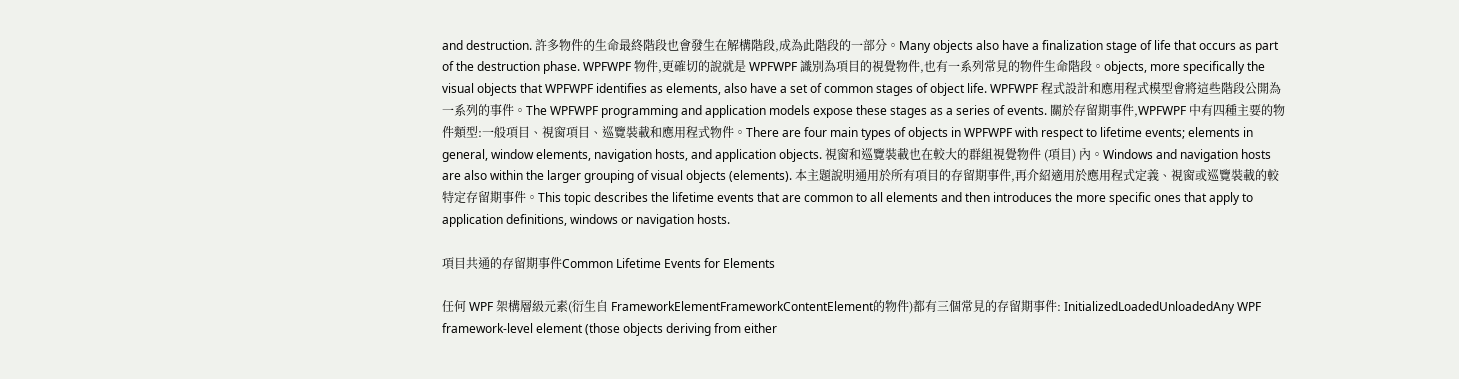and destruction. 許多物件的生命最終階段也會發生在解構階段,成為此階段的一部分。Many objects also have a finalization stage of life that occurs as part of the destruction phase. WPFWPF 物件,更確切的說就是 WPFWPF 識別為項目的視覺物件,也有一系列常見的物件生命階段。objects, more specifically the visual objects that WPFWPF identifies as elements, also have a set of common stages of object life. WPFWPF 程式設計和應用程式模型會將這些階段公開為一系列的事件。The WPFWPF programming and application models expose these stages as a series of events. 關於存留期事件,WPFWPF 中有四種主要的物件類型:一般項目、視窗項目、巡覽裝載和應用程式物件。There are four main types of objects in WPFWPF with respect to lifetime events; elements in general, window elements, navigation hosts, and application objects. 視窗和巡覽裝載也在較大的群組視覺物件 (項目) 內。Windows and navigation hosts are also within the larger grouping of visual objects (elements). 本主題說明通用於所有項目的存留期事件,再介紹適用於應用程式定義、視窗或巡覽裝載的較特定存留期事件。This topic describes the lifetime events that are common to all elements and then introduces the more specific ones that apply to application definitions, windows or navigation hosts.

項目共通的存留期事件Common Lifetime Events for Elements

任何 WPF 架構層級元素(衍生自 FrameworkElementFrameworkContentElement的物件)都有三個常見的存留期事件: InitializedLoadedUnloadedAny WPF framework-level element (those objects deriving from either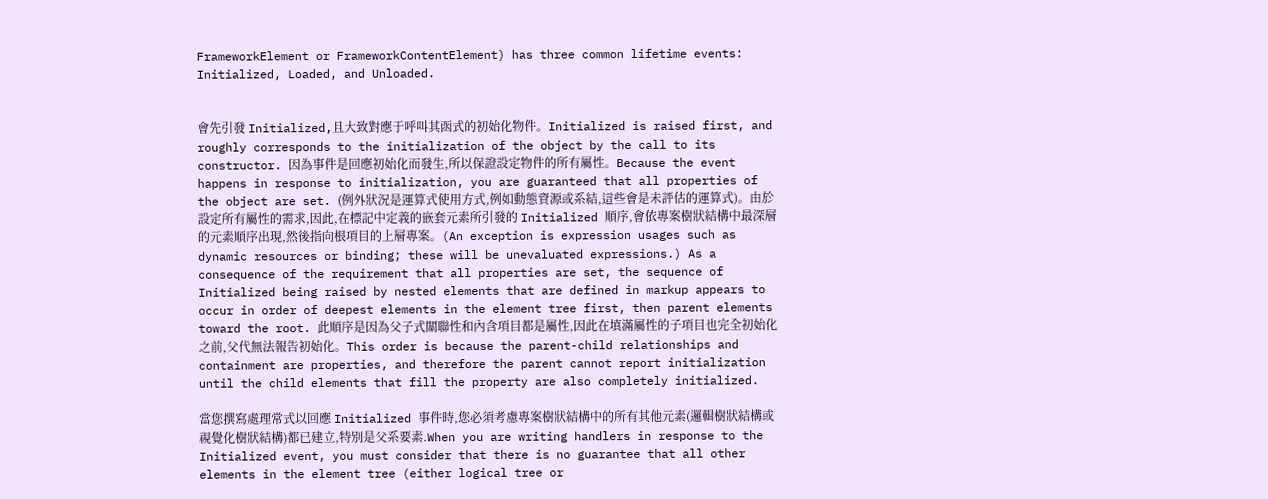FrameworkElement or FrameworkContentElement) has three common lifetime events: Initialized, Loaded, and Unloaded.


會先引發 Initialized,且大致對應于呼叫其函式的初始化物件。Initialized is raised first, and roughly corresponds to the initialization of the object by the call to its constructor. 因為事件是回應初始化而發生,所以保證設定物件的所有屬性。Because the event happens in response to initialization, you are guaranteed that all properties of the object are set. (例外狀況是運算式使用方式,例如動態資源或系結,這些會是未評估的運算式)。由於設定所有屬性的需求,因此,在標記中定義的嵌套元素所引發的 Initialized 順序,會依專案樹狀結構中最深層的元素順序出現,然後指向根項目的上層專案。(An exception is expression usages such as dynamic resources or binding; these will be unevaluated expressions.) As a consequence of the requirement that all properties are set, the sequence of Initialized being raised by nested elements that are defined in markup appears to occur in order of deepest elements in the element tree first, then parent elements toward the root. 此順序是因為父子式關聯性和內含項目都是屬性,因此在填滿屬性的子項目也完全初始化之前,父代無法報告初始化。This order is because the parent-child relationships and containment are properties, and therefore the parent cannot report initialization until the child elements that fill the property are also completely initialized.

當您撰寫處理常式以回應 Initialized 事件時,您必須考慮專案樹狀結構中的所有其他元素(邏輯樹狀結構或視覺化樹狀結構)都已建立,特別是父系要素.When you are writing handlers in response to the Initialized event, you must consider that there is no guarantee that all other elements in the element tree (either logical tree or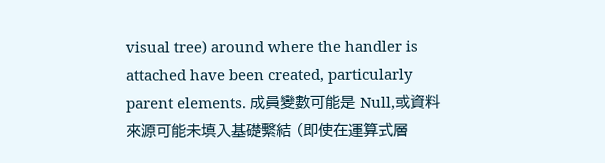visual tree) around where the handler is attached have been created, particularly parent elements. 成員變數可能是 Null,或資料來源可能未填入基礎繫結 (即使在運算式層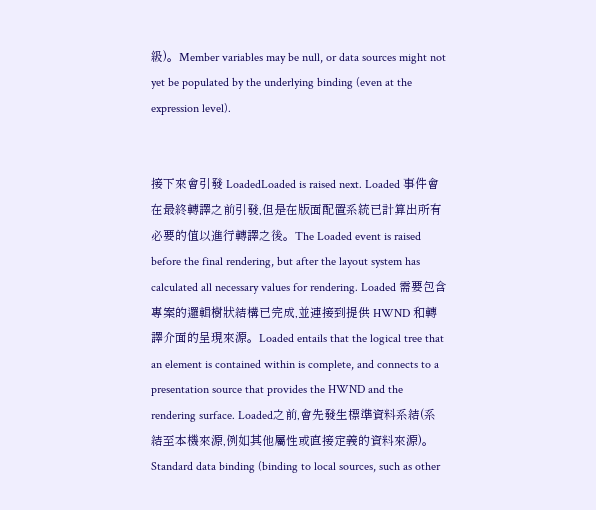級)。Member variables may be null, or data sources might not yet be populated by the underlying binding (even at the expression level).


接下來會引發 LoadedLoaded is raised next. Loaded 事件會在最終轉譯之前引發,但是在版面配置系統已計算出所有必要的值以進行轉譯之後。The Loaded event is raised before the final rendering, but after the layout system has calculated all necessary values for rendering. Loaded 需要包含專案的邏輯樹狀結構已完成,並連接到提供 HWND 和轉譯介面的呈現來源。Loaded entails that the logical tree that an element is contained within is complete, and connects to a presentation source that provides the HWND and the rendering surface. Loaded之前,會先發生標準資料系結(系結至本機來源,例如其他屬性或直接定義的資料來源)。Standard data binding (binding to local sources, such as other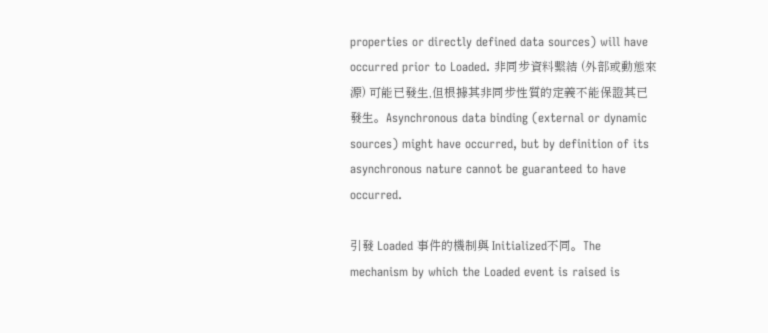properties or directly defined data sources) will have occurred prior to Loaded. 非同步資料繫結 (外部或動態來源) 可能已發生,但根據其非同步性質的定義不能保證其已發生。Asynchronous data binding (external or dynamic sources) might have occurred, but by definition of its asynchronous nature cannot be guaranteed to have occurred.

引發 Loaded 事件的機制與 Initialized不同。The mechanism by which the Loaded event is raised is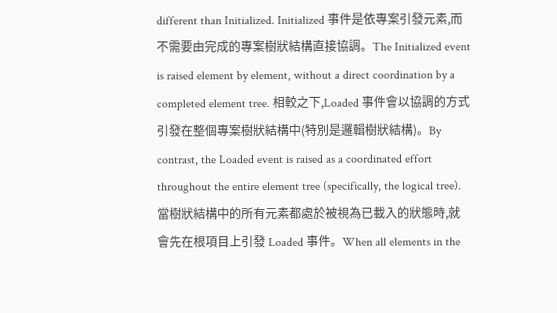different than Initialized. Initialized 事件是依專案引發元素,而不需要由完成的專案樹狀結構直接協調。The Initialized event is raised element by element, without a direct coordination by a completed element tree. 相較之下,Loaded 事件會以協調的方式引發在整個專案樹狀結構中(特別是邏輯樹狀結構)。By contrast, the Loaded event is raised as a coordinated effort throughout the entire element tree (specifically, the logical tree). 當樹狀結構中的所有元素都處於被視為已載入的狀態時,就會先在根項目上引發 Loaded 事件。When all elements in the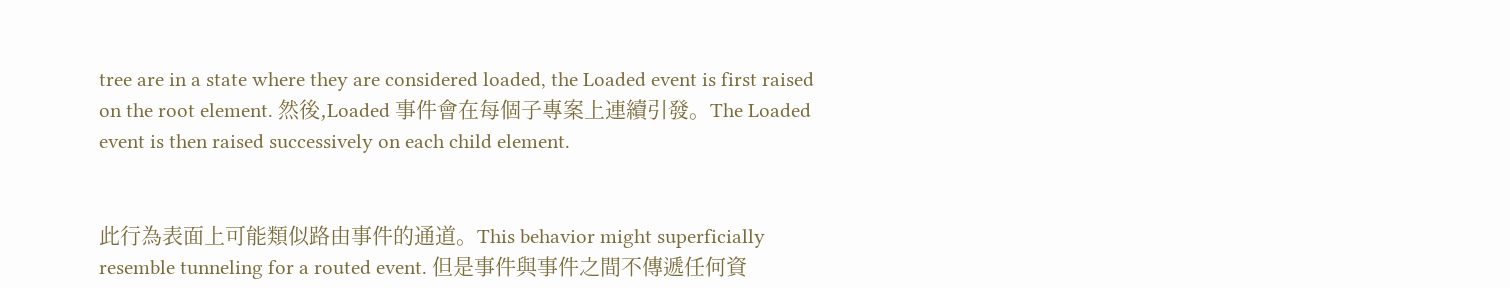tree are in a state where they are considered loaded, the Loaded event is first raised on the root element. 然後,Loaded 事件會在每個子專案上連續引發。The Loaded event is then raised successively on each child element.


此行為表面上可能類似路由事件的通道。This behavior might superficially resemble tunneling for a routed event. 但是事件與事件之間不傳遞任何資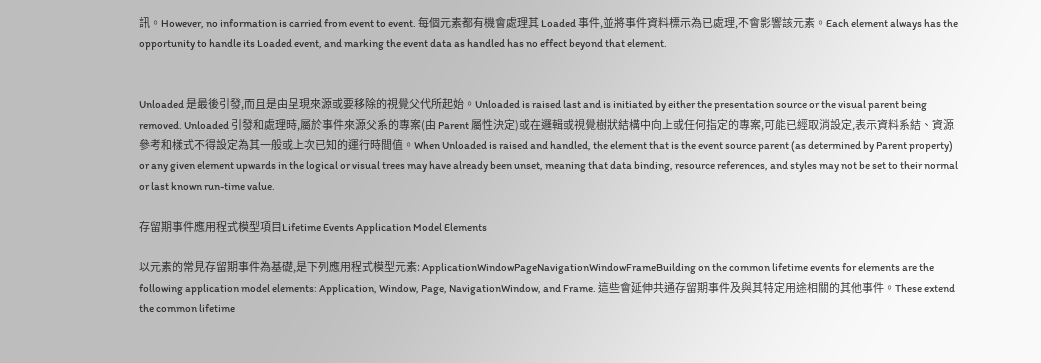訊。However, no information is carried from event to event. 每個元素都有機會處理其 Loaded 事件,並將事件資料標示為已處理,不會影響該元素。Each element always has the opportunity to handle its Loaded event, and marking the event data as handled has no effect beyond that element.


Unloaded 是最後引發,而且是由呈現來源或要移除的視覺父代所起始。Unloaded is raised last and is initiated by either the presentation source or the visual parent being removed. Unloaded 引發和處理時,屬於事件來源父系的專案(由 Parent 屬性決定)或在邏輯或視覺樹狀結構中向上或任何指定的專案,可能已經取消設定,表示資料系結、資源參考和樣式不得設定為其一般或上次已知的運行時間值。When Unloaded is raised and handled, the element that is the event source parent (as determined by Parent property) or any given element upwards in the logical or visual trees may have already been unset, meaning that data binding, resource references, and styles may not be set to their normal or last known run-time value.

存留期事件應用程式模型項目Lifetime Events Application Model Elements

以元素的常見存留期事件為基礎,是下列應用程式模型元素: ApplicationWindowPageNavigationWindowFrameBuilding on the common lifetime events for elements are the following application model elements: Application, Window, Page, NavigationWindow, and Frame. 這些會延伸共通存留期事件及與其特定用途相關的其他事件。These extend the common lifetime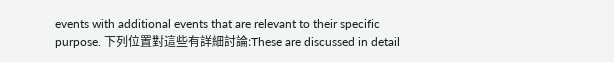events with additional events that are relevant to their specific purpose. 下列位置對這些有詳細討論:These are discussed in detail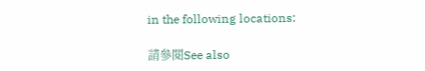in the following locations:

請參閱See also